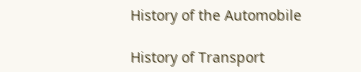History of the Automobile

History of Transport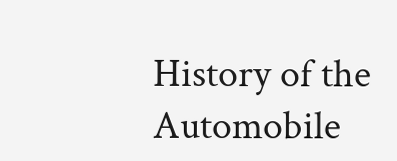History of the Automobile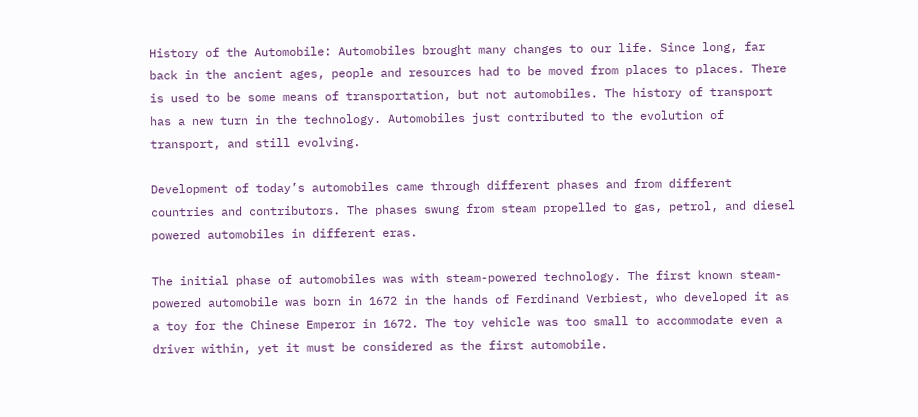History of the Automobile: Automobiles brought many changes to our life. Since long, far back in the ancient ages, people and resources had to be moved from places to places. There is used to be some means of transportation, but not automobiles. The history of transport has a new turn in the technology. Automobiles just contributed to the evolution of transport, and still evolving.

Development of today’s automobiles came through different phases and from different countries and contributors. The phases swung from steam propelled to gas, petrol, and diesel powered automobiles in different eras.

The initial phase of automobiles was with steam-powered technology. The first known steam-powered automobile was born in 1672 in the hands of Ferdinand Verbiest, who developed it as a toy for the Chinese Emperor in 1672. The toy vehicle was too small to accommodate even a driver within, yet it must be considered as the first automobile.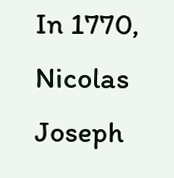In 1770, Nicolas Joseph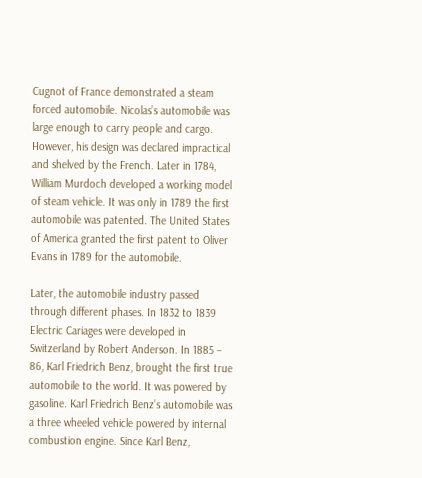Cugnot of France demonstrated a steam forced automobile. Nicolas’s automobile was large enough to carry people and cargo. However, his design was declared impractical and shelved by the French. Later in 1784, William Murdoch developed a working model of steam vehicle. It was only in 1789 the first automobile was patented. The United States of America granted the first patent to Oliver Evans in 1789 for the automobile.

Later, the automobile industry passed through different phases. In 1832 to 1839 Electric Cariages were developed in Switzerland by Robert Anderson. In 1885 – 86, Karl Friedrich Benz, brought the first true automobile to the world. It was powered by gasoline. Karl Friedrich Benz’s automobile was a three wheeled vehicle powered by internal combustion engine. Since Karl Benz,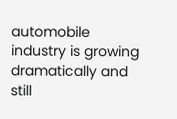automobile industry is growing dramatically and still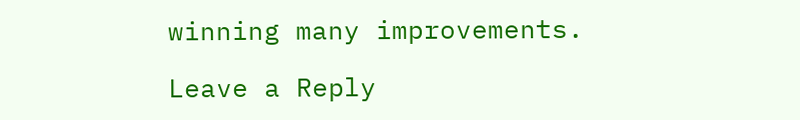winning many improvements.

Leave a Reply